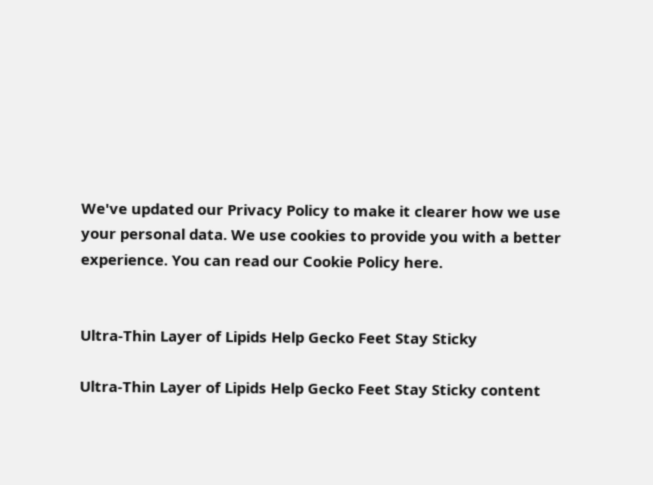We've updated our Privacy Policy to make it clearer how we use your personal data. We use cookies to provide you with a better experience. You can read our Cookie Policy here.


Ultra-Thin Layer of Lipids Help Gecko Feet Stay Sticky

Ultra-Thin Layer of Lipids Help Gecko Feet Stay Sticky content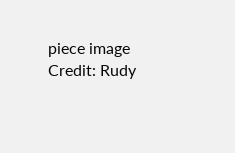piece image
Credit: Rudy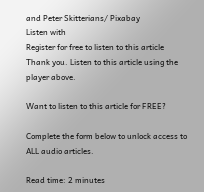and Peter Skitterians/ Pixabay
Listen with
Register for free to listen to this article
Thank you. Listen to this article using the player above.

Want to listen to this article for FREE?

Complete the form below to unlock access to ALL audio articles.

Read time: 2 minutes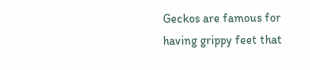Geckos are famous for having grippy feet that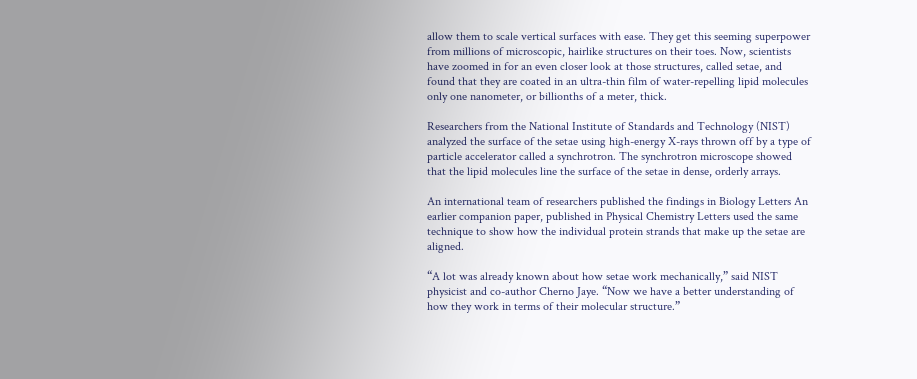allow them to scale vertical surfaces with ease. They get this seeming superpower from millions of microscopic, hairlike structures on their toes. Now, scientists have zoomed in for an even closer look at those structures, called setae, and found that they are coated in an ultra-thin film of water-repelling lipid molecules only one nanometer, or billionths of a meter, thick.

Researchers from the National Institute of Standards and Technology (NIST) analyzed the surface of the setae using high-energy X-rays thrown off by a type of particle accelerator called a synchrotron. The synchrotron microscope showed that the lipid molecules line the surface of the setae in dense, orderly arrays.

An international team of researchers published the findings in Biology Letters An earlier companion paper, published in Physical Chemistry Letters used the same technique to show how the individual protein strands that make up the setae are aligned.

“A lot was already known about how setae work mechanically,” said NIST physicist and co-author Cherno Jaye. “Now we have a better understanding of how they work in terms of their molecular structure.”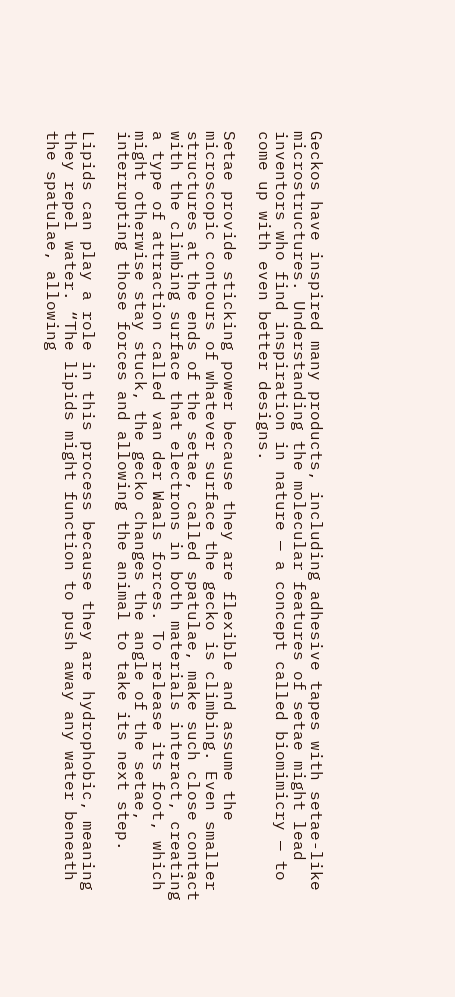Geckos have inspired many products, including adhesive tapes with setae-like microstructures. Understanding the molecular features of setae might lead inventors who find inspiration in nature — a concept called biomimicry — to come up with even better designs.

Setae provide sticking power because they are flexible and assume the microscopic contours of whatever surface the gecko is climbing. Even smaller structures at the ends of the setae, called spatulae, make such close contact with the climbing surface that electrons in both materials interact, creating a type of attraction called van der Waals forces. To release its foot, which might otherwise stay stuck, the gecko changes the angle of the setae, interrupting those forces and allowing the animal to take its next step.

Lipids can play a role in this process because they are hydrophobic, meaning they repel water. “The lipids might function to push away any water beneath the spatulae, allowing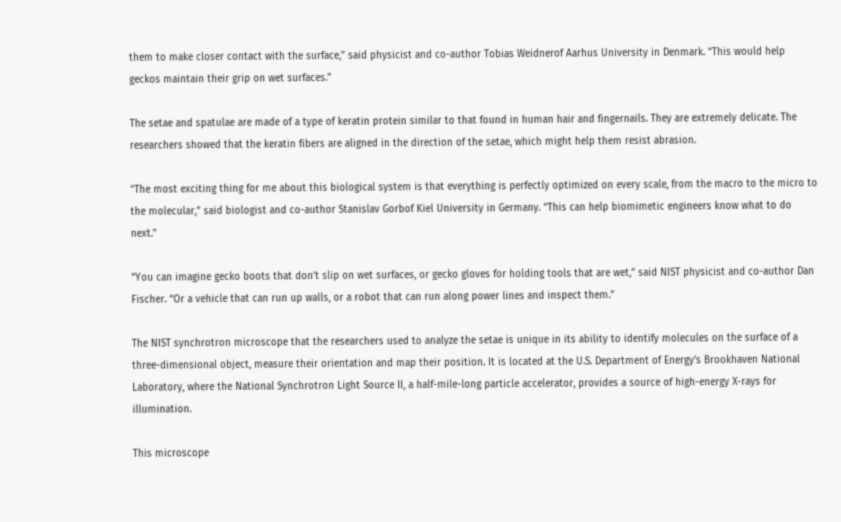them to make closer contact with the surface,” said physicist and co-author Tobias Weidnerof Aarhus University in Denmark. “This would help geckos maintain their grip on wet surfaces.”

The setae and spatulae are made of a type of keratin protein similar to that found in human hair and fingernails. They are extremely delicate. The researchers showed that the keratin fibers are aligned in the direction of the setae, which might help them resist abrasion.

“The most exciting thing for me about this biological system is that everything is perfectly optimized on every scale, from the macro to the micro to the molecular,” said biologist and co-author Stanislav Gorbof Kiel University in Germany. “This can help biomimetic engineers know what to do next.”

“You can imagine gecko boots that don’t slip on wet surfaces, or gecko gloves for holding tools that are wet,” said NIST physicist and co-author Dan Fischer. “Or a vehicle that can run up walls, or a robot that can run along power lines and inspect them.”

The NIST synchrotron microscope that the researchers used to analyze the setae is unique in its ability to identify molecules on the surface of a three-dimensional object, measure their orientation and map their position. It is located at the U.S. Department of Energy’s Brookhaven National Laboratory, where the National Synchrotron Light Source II, a half-mile-long particle accelerator, provides a source of high-energy X-rays for illumination.

This microscope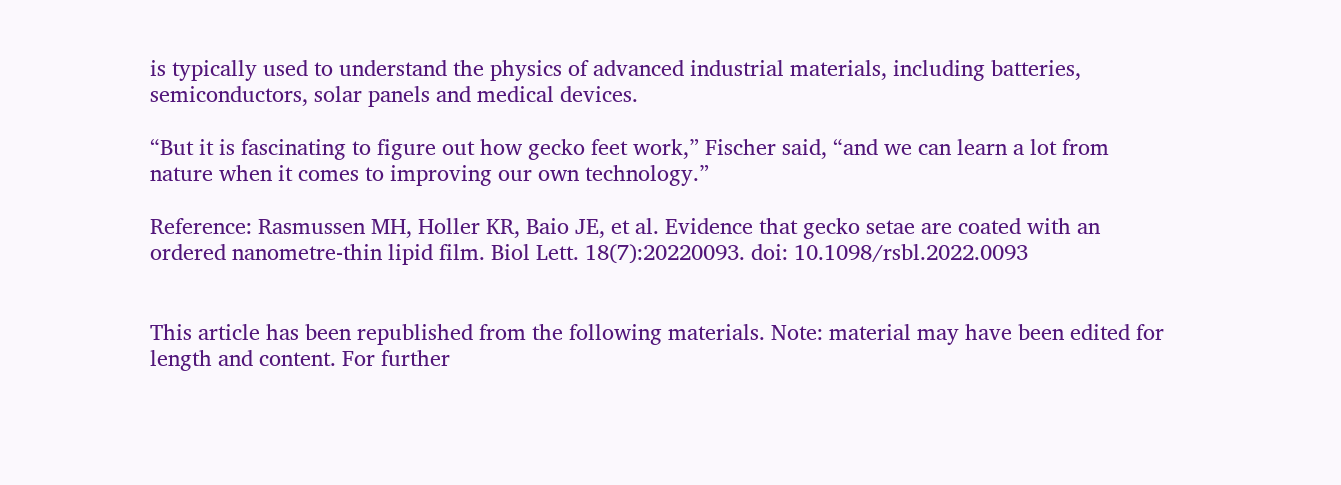is typically used to understand the physics of advanced industrial materials, including batteries, semiconductors, solar panels and medical devices.

“But it is fascinating to figure out how gecko feet work,” Fischer said, “and we can learn a lot from nature when it comes to improving our own technology.”

Reference: Rasmussen MH, Holler KR, Baio JE, et al. Evidence that gecko setae are coated with an ordered nanometre-thin lipid film. Biol Lett. 18(7):20220093. doi: 10.1098/rsbl.2022.0093


This article has been republished from the following materials. Note: material may have been edited for length and content. For further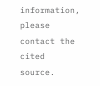information, please contact the cited source.